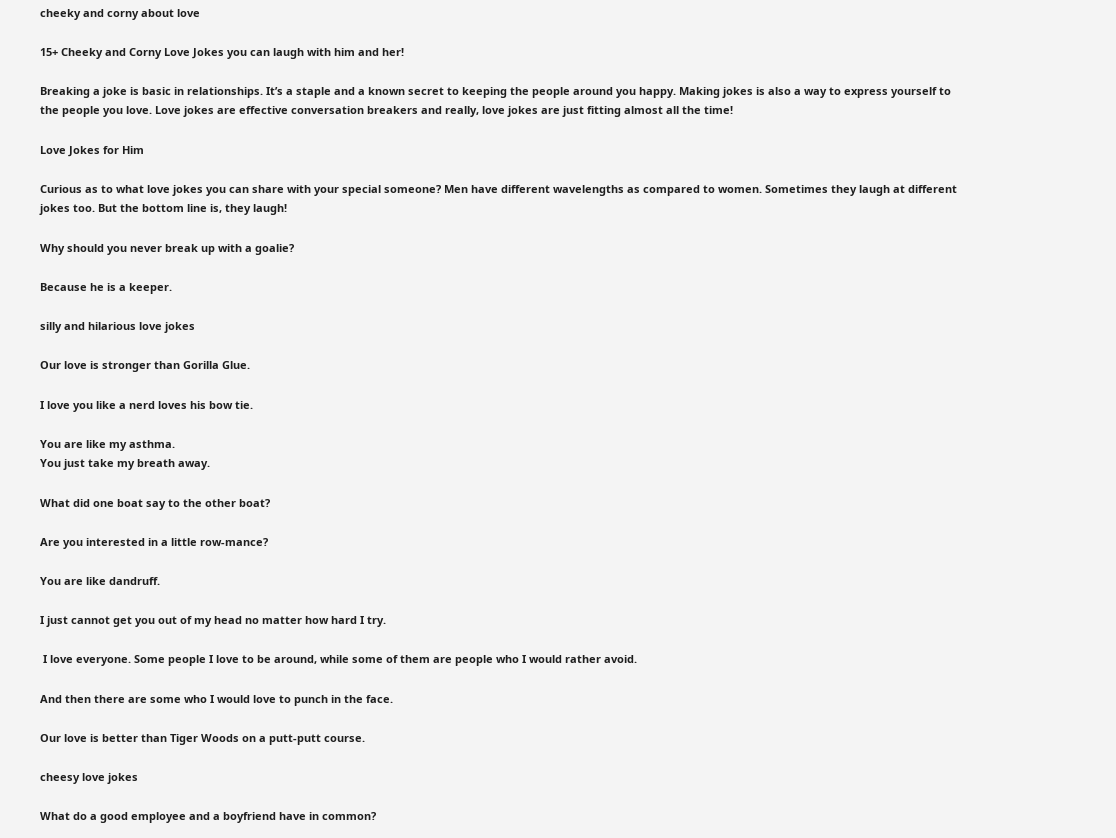cheeky and corny about love

15+ Cheeky and Corny Love Jokes you can laugh with him and her!

Breaking a joke is basic in relationships. It’s a staple and a known secret to keeping the people around you happy. Making jokes is also a way to express yourself to the people you love. Love jokes are effective conversation breakers and really, love jokes are just fitting almost all the time!

Love Jokes for Him

Curious as to what love jokes you can share with your special someone? Men have different wavelengths as compared to women. Sometimes they laugh at different jokes too. But the bottom line is, they laugh!

Why should you never break up with a goalie?

Because he is a keeper.

silly and hilarious love jokes

Our love is stronger than Gorilla Glue.

I love you like a nerd loves his bow tie.

You are like my asthma.
You just take my breath away.

What did one boat say to the other boat?

Are you interested in a little row-mance?

You are like dandruff.

I just cannot get you out of my head no matter how hard I try.

 I love everyone. Some people I love to be around, while some of them are people who I would rather avoid.

And then there are some who I would love to punch in the face.

Our love is better than Tiger Woods on a putt-putt course.

cheesy love jokes

What do a good employee and a boyfriend have in common?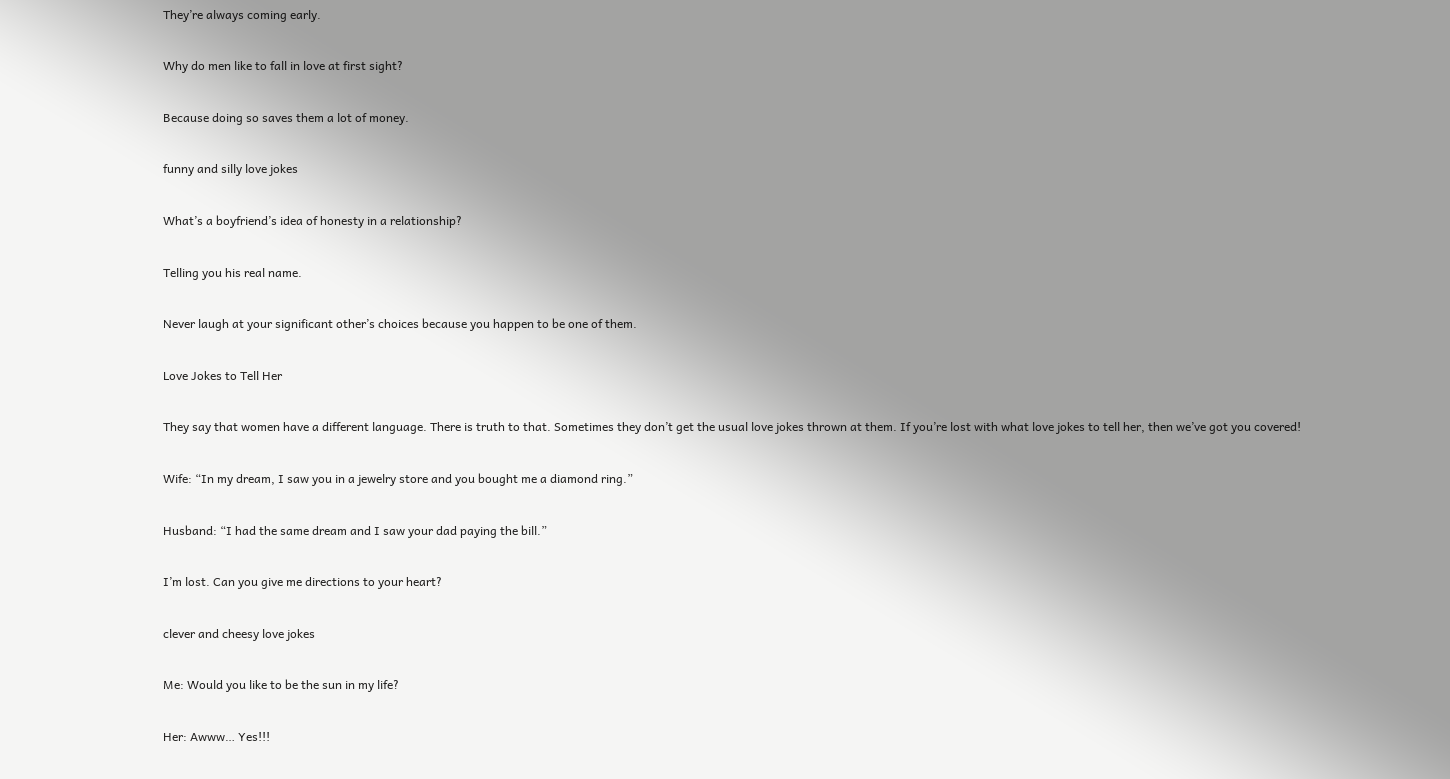They’re always coming early.

Why do men like to fall in love at first sight?

Because doing so saves them a lot of money.

funny and silly love jokes

What’s a boyfriend’s idea of honesty in a relationship?

Telling you his real name.

Never laugh at your significant other’s choices because you happen to be one of them.

Love Jokes to Tell Her

They say that women have a different language. There is truth to that. Sometimes they don’t get the usual love jokes thrown at them. If you’re lost with what love jokes to tell her, then we’ve got you covered!

Wife: “In my dream, I saw you in a jewelry store and you bought me a diamond ring.”

Husband: “I had the same dream and I saw your dad paying the bill.”

I’m lost. Can you give me directions to your heart?

clever and cheesy love jokes

Me: Would you like to be the sun in my life?

Her: Awww… Yes!!!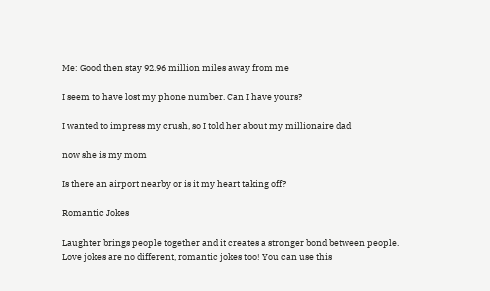Me: Good then stay 92.96 million miles away from me

I seem to have lost my phone number. Can I have yours?

I wanted to impress my crush, so I told her about my millionaire dad

now she is my mom

Is there an airport nearby or is it my heart taking off?

Romantic Jokes

Laughter brings people together and it creates a stronger bond between people. Love jokes are no different, romantic jokes too! You can use this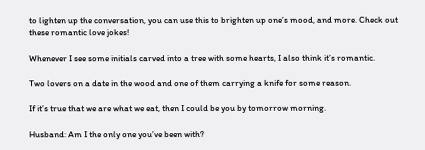to lighten up the conversation, you can use this to brighten up one’s mood, and more. Check out these romantic love jokes!

Whenever I see some initials carved into a tree with some hearts, I also think it’s romantic.

Two lovers on a date in the wood and one of them carrying a knife for some reason.

If it’s true that we are what we eat, then I could be you by tomorrow morning.

Husband: Am I the only one you’ve been with?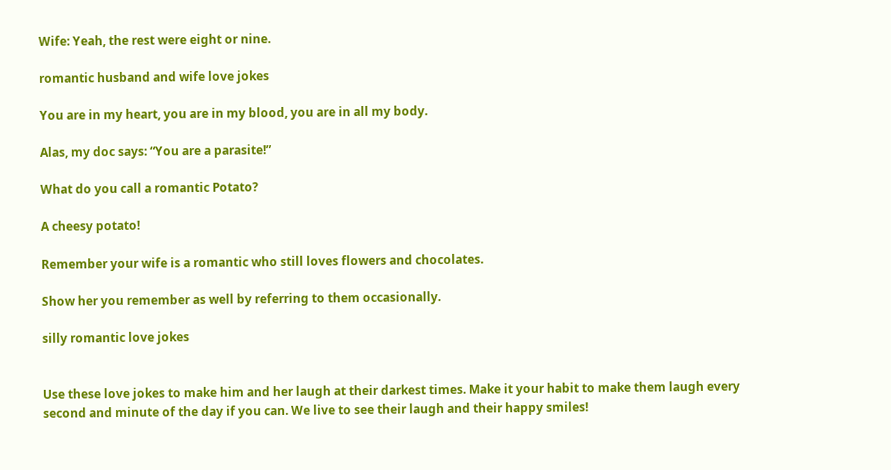Wife: Yeah, the rest were eight or nine.

romantic husband and wife love jokes

You are in my heart, you are in my blood, you are in all my body.

Alas, my doc says: “You are a parasite!”

What do you call a romantic Potato?

A cheesy potato!

Remember your wife is a romantic who still loves flowers and chocolates.

Show her you remember as well by referring to them occasionally.

silly romantic love jokes


Use these love jokes to make him and her laugh at their darkest times. Make it your habit to make them laugh every second and minute of the day if you can. We live to see their laugh and their happy smiles!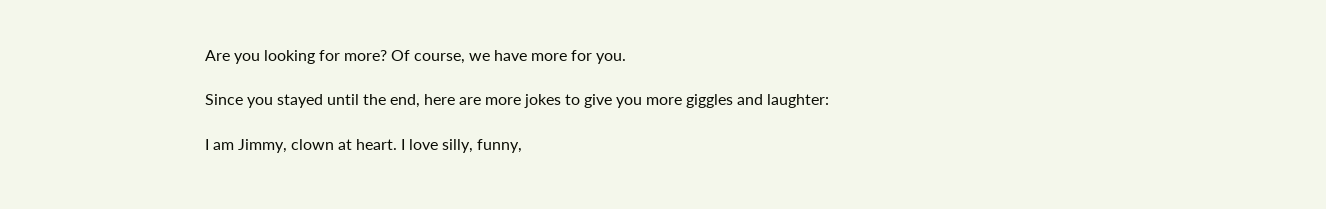Are you looking for more? Of course, we have more for you.

Since you stayed until the end, here are more jokes to give you more giggles and laughter:

I am Jimmy, clown at heart. I love silly, funny,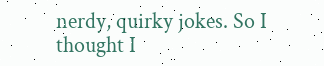nerdy, quirky jokes. So I thought I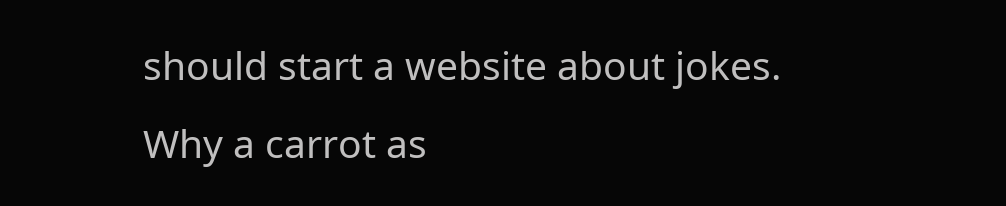should start a website about jokes. Why a carrot as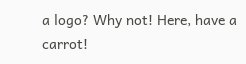a logo? Why not! Here, have a carrot!